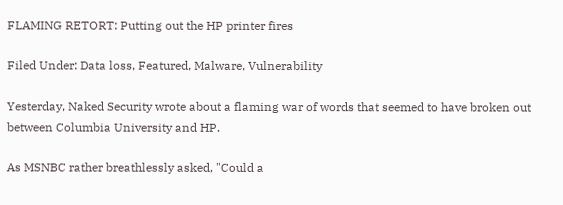FLAMING RETORT: Putting out the HP printer fires

Filed Under: Data loss, Featured, Malware, Vulnerability

Yesterday, Naked Security wrote about a flaming war of words that seemed to have broken out between Columbia University and HP.

As MSNBC rather breathlessly asked, "Could a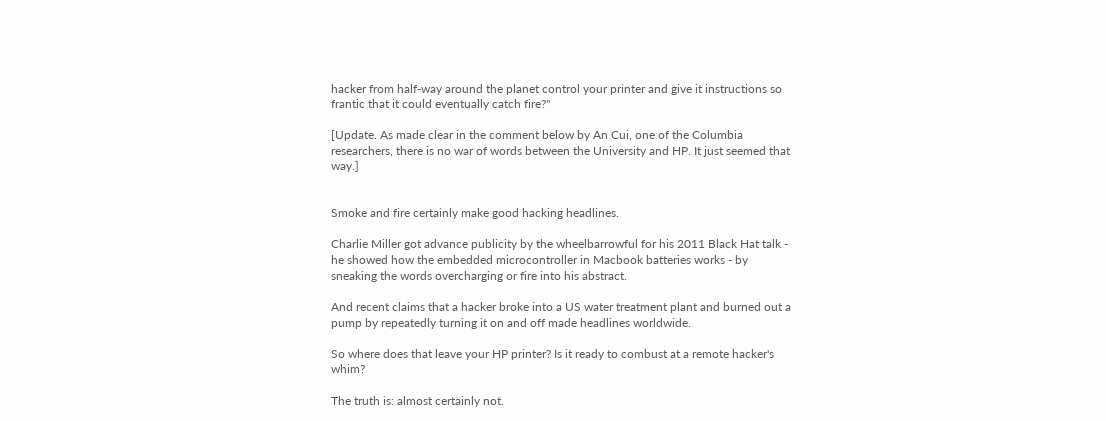hacker from half-way around the planet control your printer and give it instructions so frantic that it could eventually catch fire?"

[Update. As made clear in the comment below by An Cui, one of the Columbia researchers, there is no war of words between the University and HP. It just seemed that way.]


Smoke and fire certainly make good hacking headlines.

Charlie Miller got advance publicity by the wheelbarrowful for his 2011 Black Hat talk - he showed how the embedded microcontroller in Macbook batteries works - by sneaking the words overcharging or fire into his abstract.

And recent claims that a hacker broke into a US water treatment plant and burned out a pump by repeatedly turning it on and off made headlines worldwide.

So where does that leave your HP printer? Is it ready to combust at a remote hacker's whim?

The truth is: almost certainly not.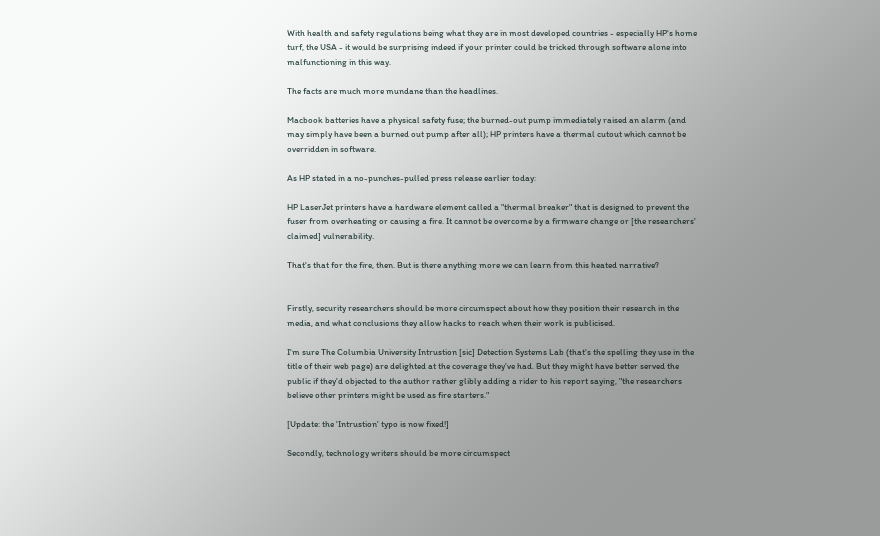With health and safety regulations being what they are in most developed countries - especially HP's home turf, the USA - it would be surprising indeed if your printer could be tricked through software alone into malfunctioning in this way.

The facts are much more mundane than the headlines.

Macbook batteries have a physical safety fuse; the burned-out pump immediately raised an alarm (and may simply have been a burned out pump after all); HP printers have a thermal cutout which cannot be overridden in software.

As HP stated in a no-punches-pulled press release earlier today:

HP LaserJet printers have a hardware element called a "thermal breaker" that is designed to prevent the fuser from overheating or causing a fire. It cannot be overcome by a firmware change or [the researchers' claimed] vulnerability.

That's that for the fire, then. But is there anything more we can learn from this heated narrative?


Firstly, security researchers should be more circumspect about how they position their research in the media, and what conclusions they allow hacks to reach when their work is publicised.

I'm sure The Columbia University Intrustion [sic] Detection Systems Lab (that's the spelling they use in the title of their web page) are delighted at the coverage they've had. But they might have better served the public if they'd objected to the author rather glibly adding a rider to his report saying, "the researchers believe other printers might be used as fire starters."

[Update: the 'Intrustion' typo is now fixed!]

Secondly, technology writers should be more circumspect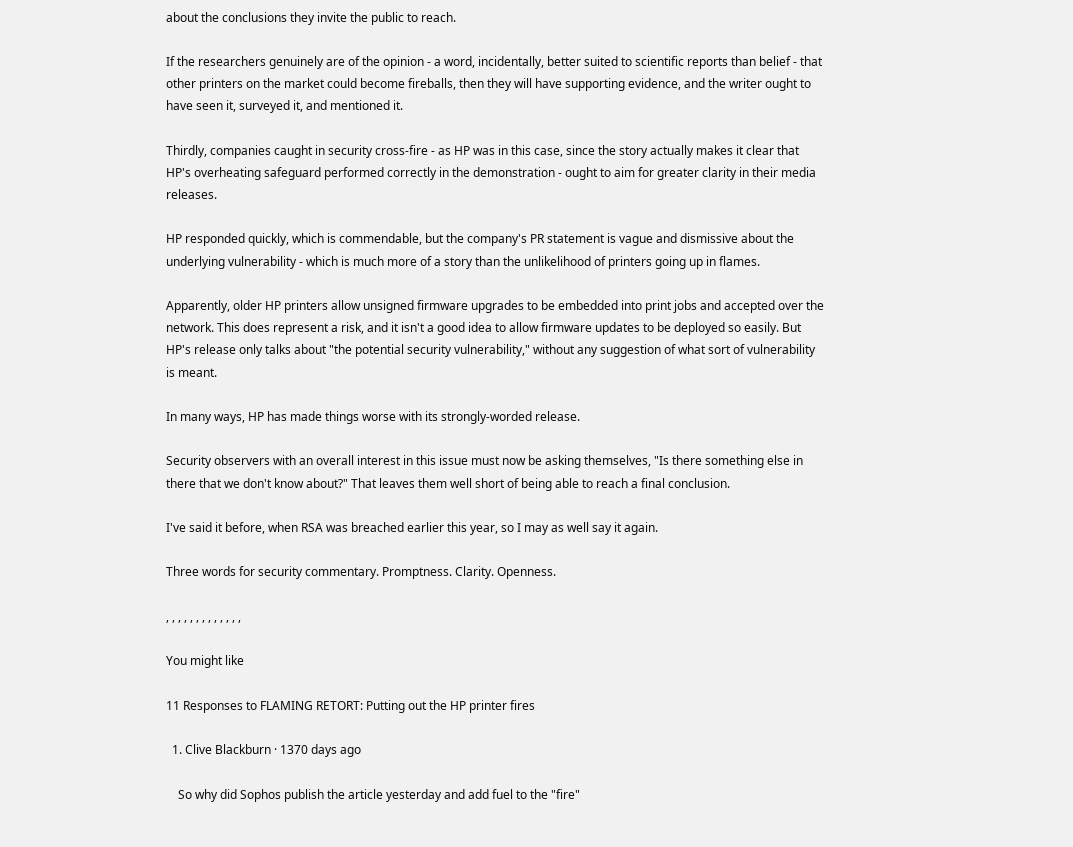about the conclusions they invite the public to reach.

If the researchers genuinely are of the opinion - a word, incidentally, better suited to scientific reports than belief - that other printers on the market could become fireballs, then they will have supporting evidence, and the writer ought to have seen it, surveyed it, and mentioned it.

Thirdly, companies caught in security cross-fire - as HP was in this case, since the story actually makes it clear that HP's overheating safeguard performed correctly in the demonstration - ought to aim for greater clarity in their media releases.

HP responded quickly, which is commendable, but the company's PR statement is vague and dismissive about the underlying vulnerability - which is much more of a story than the unlikelihood of printers going up in flames.

Apparently, older HP printers allow unsigned firmware upgrades to be embedded into print jobs and accepted over the network. This does represent a risk, and it isn't a good idea to allow firmware updates to be deployed so easily. But HP's release only talks about "the potential security vulnerability," without any suggestion of what sort of vulnerability is meant.

In many ways, HP has made things worse with its strongly-worded release.

Security observers with an overall interest in this issue must now be asking themselves, "Is there something else in there that we don't know about?" That leaves them well short of being able to reach a final conclusion.

I've said it before, when RSA was breached earlier this year, so I may as well say it again.

Three words for security commentary. Promptness. Clarity. Openness.

, , , , , , , , , , , , ,

You might like

11 Responses to FLAMING RETORT: Putting out the HP printer fires

  1. Clive Blackburn · 1370 days ago

    So why did Sophos publish the article yesterday and add fuel to the "fire"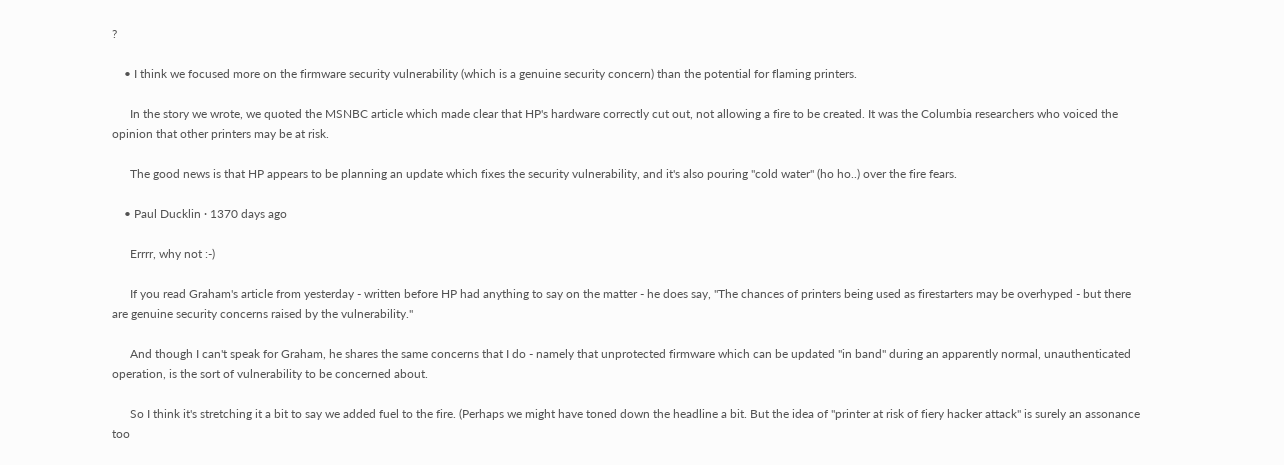?

    • I think we focused more on the firmware security vulnerability (which is a genuine security concern) than the potential for flaming printers.

      In the story we wrote, we quoted the MSNBC article which made clear that HP's hardware correctly cut out, not allowing a fire to be created. It was the Columbia researchers who voiced the opinion that other printers may be at risk.

      The good news is that HP appears to be planning an update which fixes the security vulnerability, and it's also pouring "cold water" (ho ho..) over the fire fears.

    • Paul Ducklin · 1370 days ago

      Errrr, why not :-)

      If you read Graham's article from yesterday - written before HP had anything to say on the matter - he does say, "The chances of printers being used as firestarters may be overhyped - but there are genuine security concerns raised by the vulnerability."

      And though I can't speak for Graham, he shares the same concerns that I do - namely that unprotected firmware which can be updated "in band" during an apparently normal, unauthenticated operation, is the sort of vulnerability to be concerned about.

      So I think it's stretching it a bit to say we added fuel to the fire. (Perhaps we might have toned down the headline a bit. But the idea of "printer at risk of fiery hacker attack" is surely an assonance too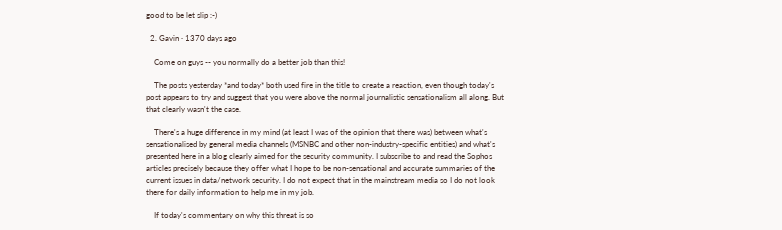good to be let slip :-)

  2. Gavin · 1370 days ago

    Come on guys -- you normally do a better job than this!

    The posts yesterday *and today* both used fire in the title to create a reaction, even though today's post appears to try and suggest that you were above the normal journalistic sensationalism all along. But that clearly wasn't the case.

    There's a huge difference in my mind (at least I was of the opinion that there was) between what's sensationalised by general media channels (MSNBC and other non-industry-specific entities) and what's presented here in a blog clearly aimed for the security community. I subscribe to and read the Sophos articles precisely because they offer what I hope to be non-sensational and accurate summaries of the current issues in data/network security. I do not expect that in the mainstream media so I do not look there for daily information to help me in my job.

    If today's commentary on why this threat is so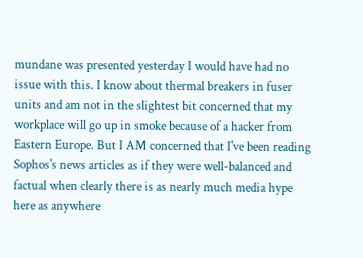mundane was presented yesterday I would have had no issue with this. I know about thermal breakers in fuser units and am not in the slightest bit concerned that my workplace will go up in smoke because of a hacker from Eastern Europe. But I AM concerned that I've been reading Sophos's news articles as if they were well-balanced and factual when clearly there is as nearly much media hype here as anywhere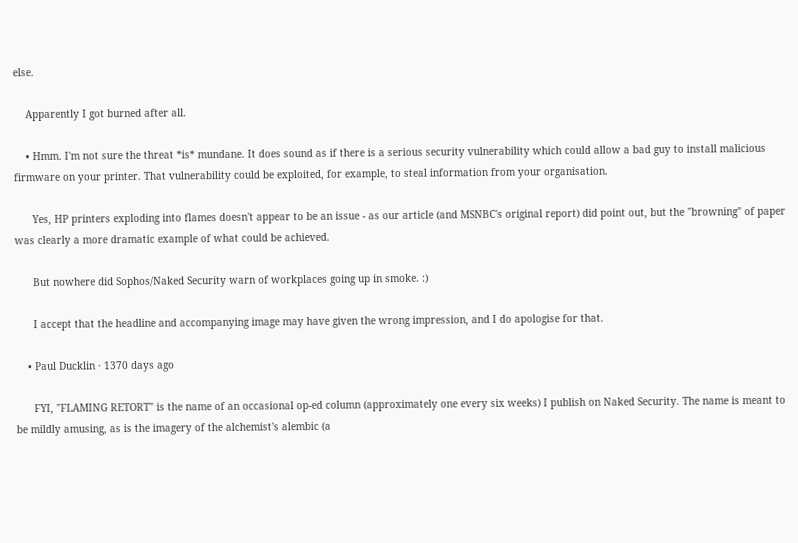else.

    Apparently I got burned after all.

    • Hmm. I'm not sure the threat *is* mundane. It does sound as if there is a serious security vulnerability which could allow a bad guy to install malicious firmware on your printer. That vulnerability could be exploited, for example, to steal information from your organisation.

      Yes, HP printers exploding into flames doesn't appear to be an issue - as our article (and MSNBC's original report) did point out, but the "browning" of paper was clearly a more dramatic example of what could be achieved.

      But nowhere did Sophos/Naked Security warn of workplaces going up in smoke. :)

      I accept that the headline and accompanying image may have given the wrong impression, and I do apologise for that.

    • Paul Ducklin · 1370 days ago

      FYI, "FLAMING RETORT" is the name of an occasional op-ed column (approximately one every six weeks) I publish on Naked Security. The name is meant to be mildly amusing, as is the imagery of the alchemist's alembic (a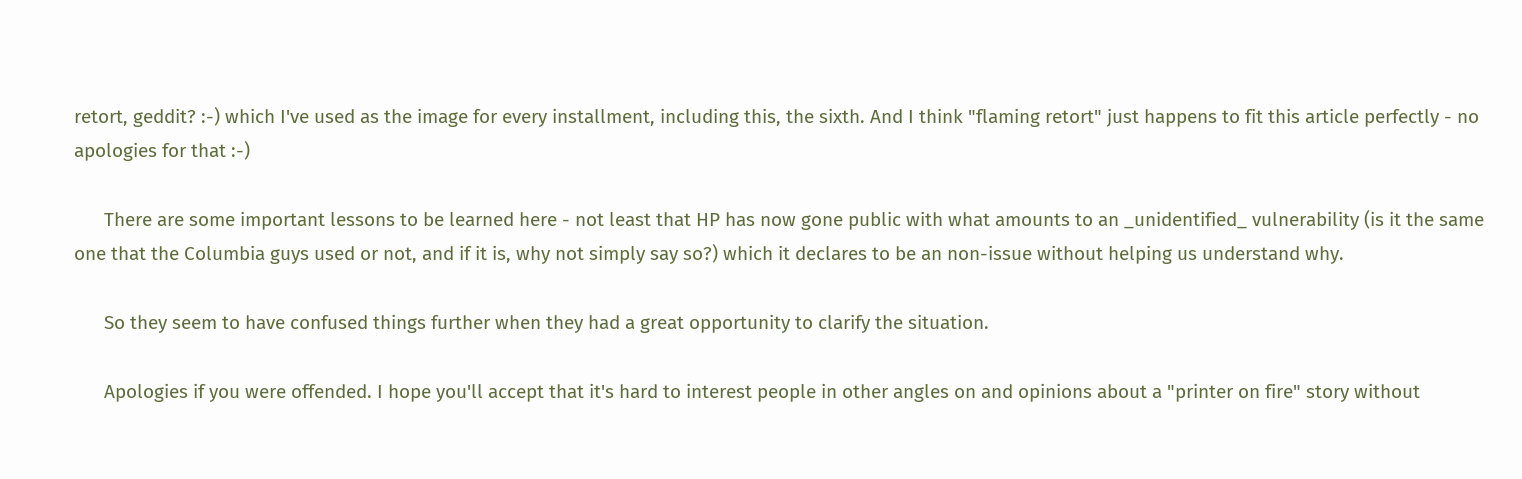retort, geddit? :-) which I've used as the image for every installment, including this, the sixth. And I think "flaming retort" just happens to fit this article perfectly - no apologies for that :-)

      There are some important lessons to be learned here - not least that HP has now gone public with what amounts to an _unidentified_ vulnerability (is it the same one that the Columbia guys used or not, and if it is, why not simply say so?) which it declares to be an non-issue without helping us understand why.

      So they seem to have confused things further when they had a great opportunity to clarify the situation.

      Apologies if you were offended. I hope you'll accept that it's hard to interest people in other angles on and opinions about a "printer on fire" story without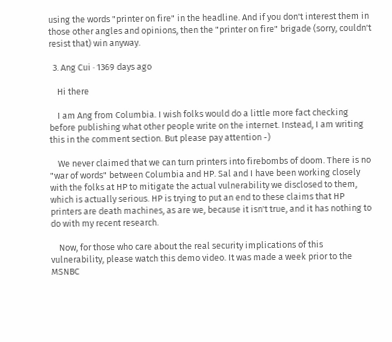using the words "printer on fire" in the headline. And if you don't interest them in those other angles and opinions, then the "printer on fire" brigade (sorry, couldn't resist that) win anyway.

  3. Ang Cui · 1369 days ago

    Hi there

    I am Ang from Columbia. I wish folks would do a little more fact checking before publishing what other people write on the internet. Instead, I am writing this in the comment section. But please pay attention -)

    We never claimed that we can turn printers into firebombs of doom. There is no "war of words" between Columbia and HP. Sal and I have been working closely with the folks at HP to mitigate the actual vulnerability we disclosed to them, which is actually serious. HP is trying to put an end to these claims that HP printers are death machines, as are we, because it isn't true, and it has nothing to do with my recent research.

    Now, for those who care about the real security implications of this vulnerability, please watch this demo video. It was made a week prior to the MSNBC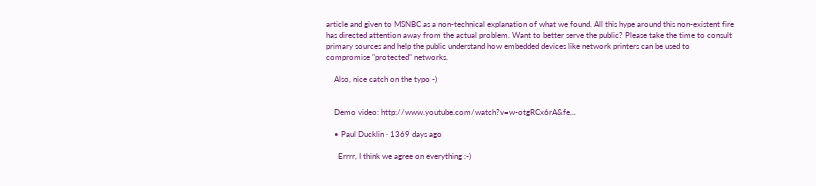article and given to MSNBC as a non-technical explanation of what we found. All this hype around this non-existent fire has directed attention away from the actual problem. Want to better serve the public? Please take the time to consult primary sources and help the public understand how embedded devices like network printers can be used to compromise "protected" networks.

    Also, nice catch on the typo -)


    Demo video: http://www.youtube.com/watch?v=w-otgRCx6rA&fe...

    • Paul Ducklin · 1369 days ago

      Errrr, I think we agree on everything :-)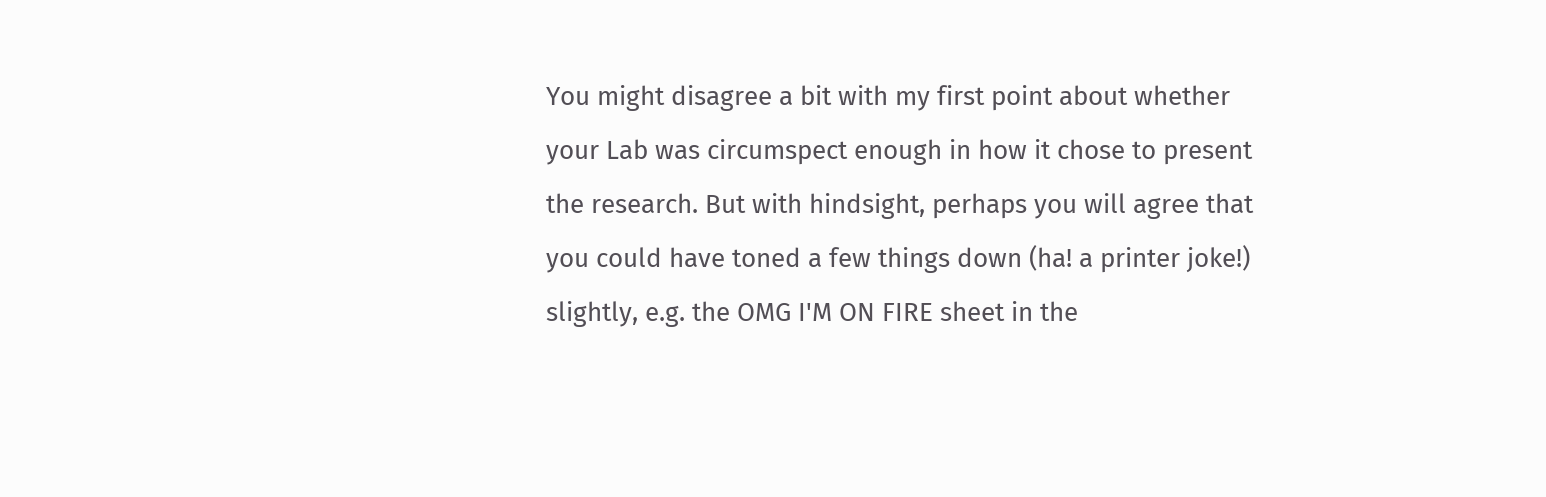You might disagree a bit with my first point about whether your Lab was circumspect enough in how it chose to present the research. But with hindsight, perhaps you will agree that you could have toned a few things down (ha! a printer joke!) slightly, e.g. the OMG I'M ON FIRE sheet in the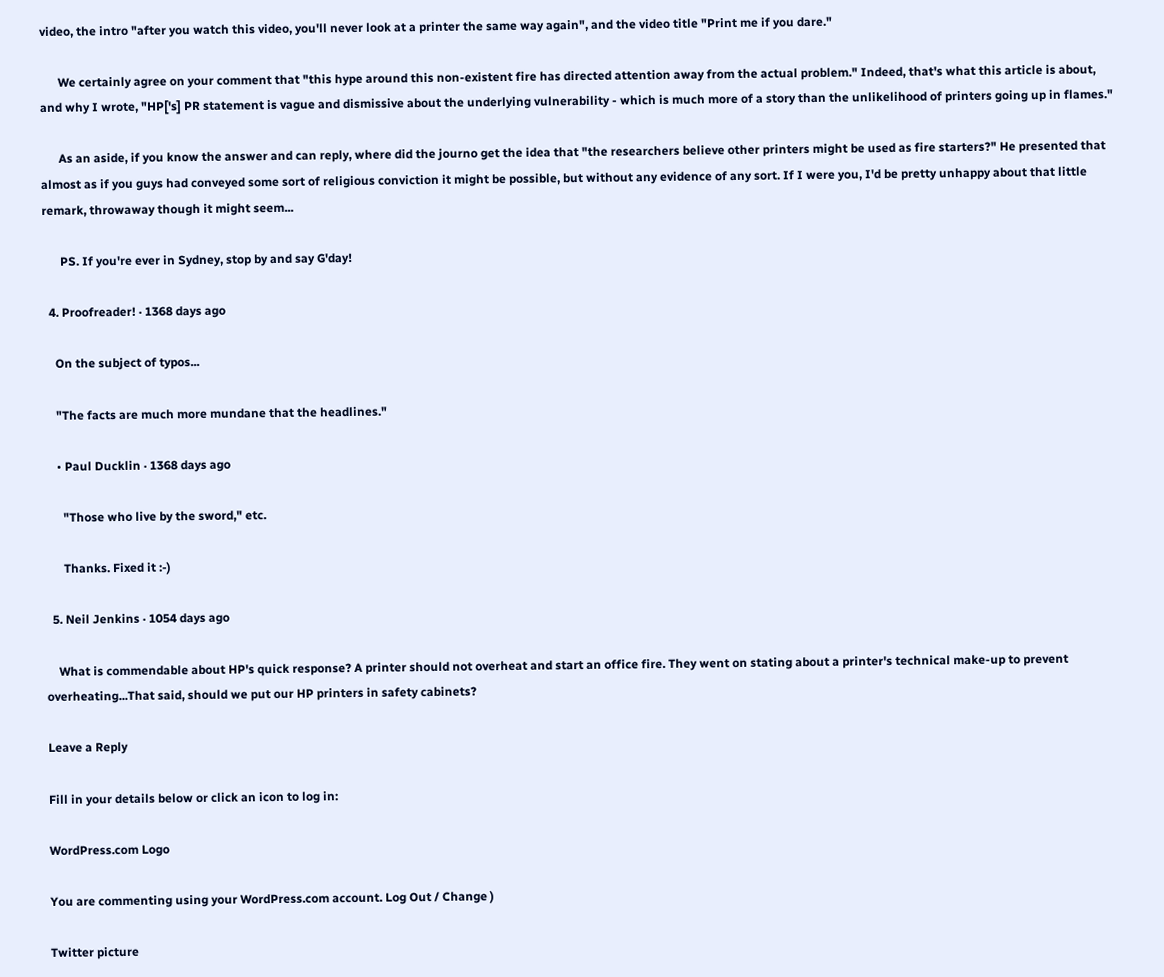video, the intro "after you watch this video, you'll never look at a printer the same way again", and the video title "Print me if you dare."

      We certainly agree on your comment that "this hype around this non-existent fire has directed attention away from the actual problem." Indeed, that's what this article is about, and why I wrote, "HP['s] PR statement is vague and dismissive about the underlying vulnerability - which is much more of a story than the unlikelihood of printers going up in flames."

      As an aside, if you know the answer and can reply, where did the journo get the idea that "the researchers believe other printers might be used as fire starters?" He presented that almost as if you guys had conveyed some sort of religious conviction it might be possible, but without any evidence of any sort. If I were you, I'd be pretty unhappy about that little remark, throwaway though it might seem...

      PS. If you're ever in Sydney, stop by and say G'day!

  4. Proofreader! · 1368 days ago

    On the subject of typos...

    "The facts are much more mundane that the headlines."

    • Paul Ducklin · 1368 days ago

      "Those who live by the sword," etc.

      Thanks. Fixed it :-)

  5. Neil Jenkins · 1054 days ago

    What is commendable about HP's quick response? A printer should not overheat and start an office fire. They went on stating about a printer's technical make-up to prevent overheating...That said, should we put our HP printers in safety cabinets?

Leave a Reply

Fill in your details below or click an icon to log in:

WordPress.com Logo

You are commenting using your WordPress.com account. Log Out / Change )

Twitter picture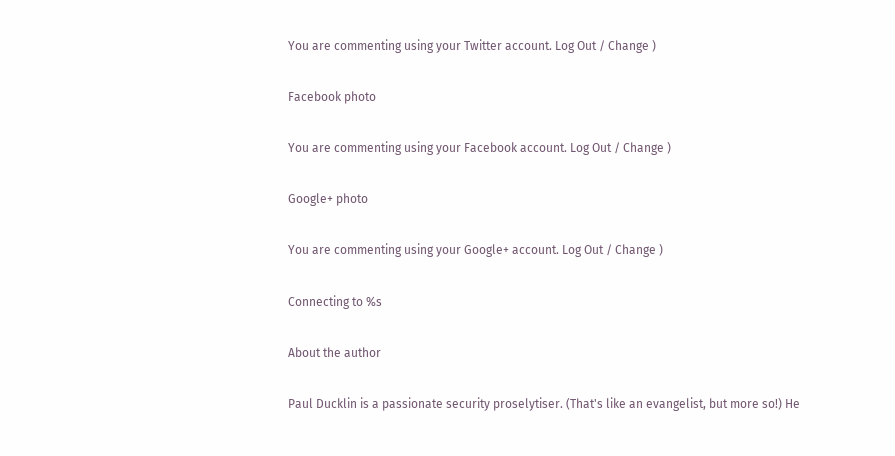You are commenting using your Twitter account. Log Out / Change )

Facebook photo

You are commenting using your Facebook account. Log Out / Change )

Google+ photo

You are commenting using your Google+ account. Log Out / Change )

Connecting to %s

About the author

Paul Ducklin is a passionate security proselytiser. (That's like an evangelist, but more so!) He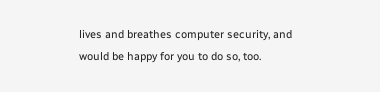lives and breathes computer security, and would be happy for you to do so, too.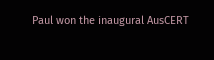Paul won the inaugural AusCERT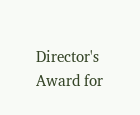Director's Award for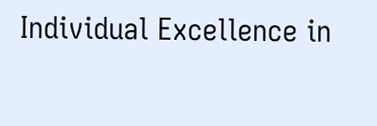Individual Excellence in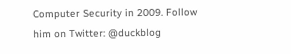Computer Security in 2009. Follow him on Twitter: @duckblog